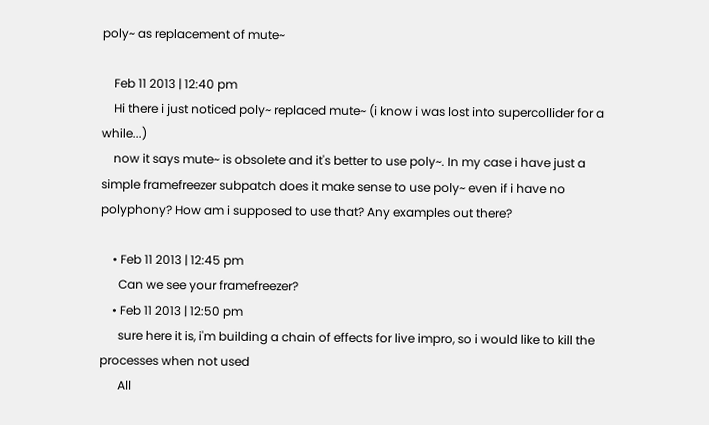poly~ as replacement of mute~

    Feb 11 2013 | 12:40 pm
    Hi there i just noticed poly~ replaced mute~ (i know i was lost into supercollider for a while...)
    now it says mute~ is obsolete and it's better to use poly~. In my case i have just a simple framefreezer subpatch does it make sense to use poly~ even if i have no polyphony? How am i supposed to use that? Any examples out there?

    • Feb 11 2013 | 12:45 pm
      Can we see your framefreezer?
    • Feb 11 2013 | 12:50 pm
      sure here it is, i'm building a chain of effects for live impro, so i would like to kill the processes when not used
      All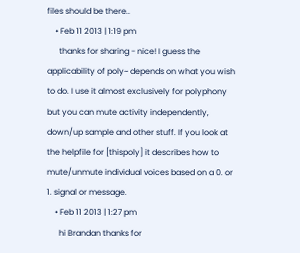files should be there..
    • Feb 11 2013 | 1:19 pm
      thanks for sharing - nice! I guess the applicability of poly~ depends on what you wish to do. I use it almost exclusively for polyphony but you can mute activity independently, down/up sample and other stuff. If you look at the helpfile for [thispoly] it describes how to mute/unmute individual voices based on a 0. or 1. signal or message.
    • Feb 11 2013 | 1:27 pm
      hi Brandan thanks for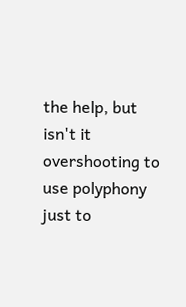the help, but isn't it overshooting to use polyphony just to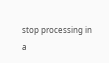stop processing in a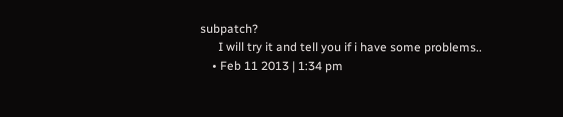subpatch?
      I will try it and tell you if i have some problems..
    • Feb 11 2013 | 1:34 pm